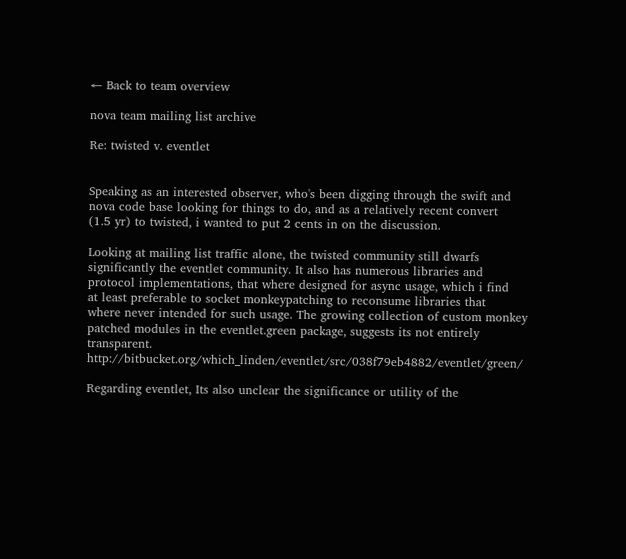← Back to team overview

nova team mailing list archive

Re: twisted v. eventlet


Speaking as an interested observer, who's been digging through the swift and
nova code base looking for things to do, and as a relatively recent convert
(1.5 yr) to twisted, i wanted to put 2 cents in on the discussion.

Looking at mailing list traffic alone, the twisted community still dwarfs
significantly the eventlet community. It also has numerous libraries and
protocol implementations, that where designed for async usage, which i find
at least preferable to socket monkeypatching to reconsume libraries that
where never intended for such usage. The growing collection of custom monkey
patched modules in the eventlet.green package, suggests its not entirely
transparent. http://bitbucket.org/which_linden/eventlet/src/038f79eb4882/eventlet/green/

Regarding eventlet, Its also unclear the significance or utility of the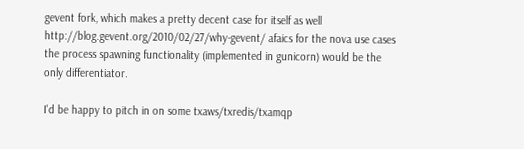gevent fork, which makes a pretty decent case for itself as well
http://blog.gevent.org/2010/02/27/why-gevent/ afaics for the nova use cases
the process spawning functionality (implemented in gunicorn) would be the
only differentiator.

I'd be happy to pitch in on some txaws/txredis/txamqp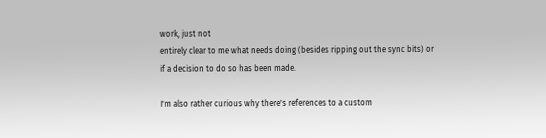work, just not
entirely clear to me what needs doing (besides ripping out the sync bits) or
if a decision to do so has been made.

I'm also rather curious why there's references to a custom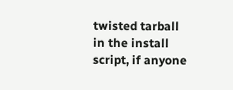twisted tarball
in the install script, if anyone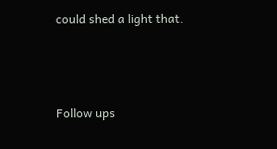could shed a light that.



Follow ups